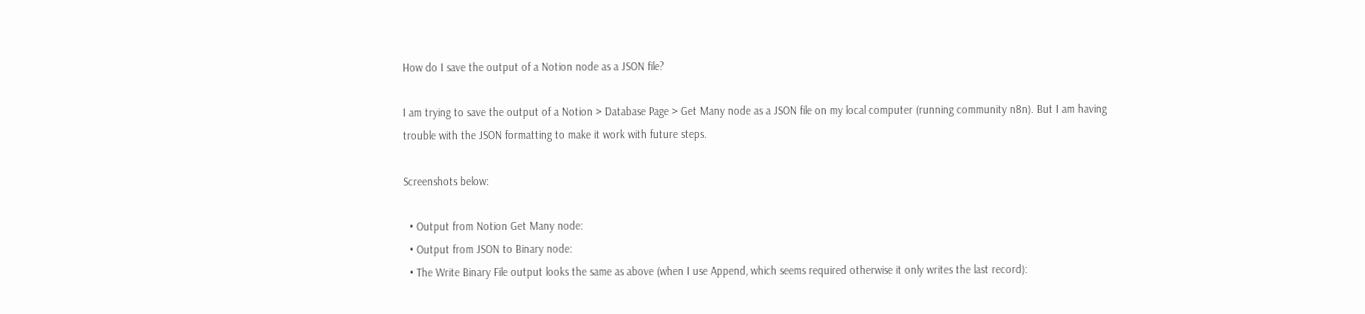How do I save the output of a Notion node as a JSON file?

I am trying to save the output of a Notion > Database Page > Get Many node as a JSON file on my local computer (running community n8n). But I am having trouble with the JSON formatting to make it work with future steps.

Screenshots below:

  • Output from Notion Get Many node:
  • Output from JSON to Binary node:
  • The Write Binary File output looks the same as above (when I use Append, which seems required otherwise it only writes the last record):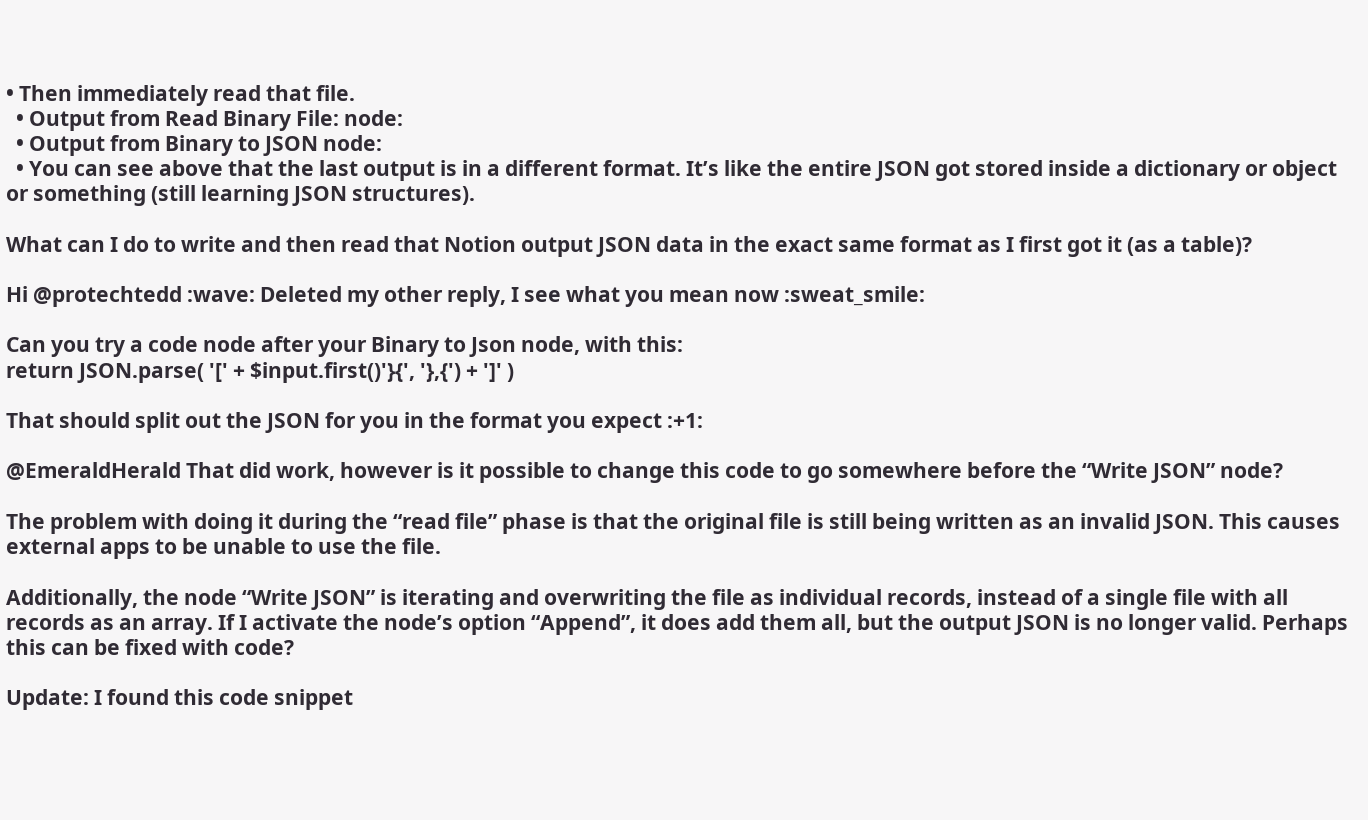• Then immediately read that file.
  • Output from Read Binary File: node:
  • Output from Binary to JSON node:
  • You can see above that the last output is in a different format. It’s like the entire JSON got stored inside a dictionary or object or something (still learning JSON structures).

What can I do to write and then read that Notion output JSON data in the exact same format as I first got it (as a table)?

Hi @protechtedd :wave: Deleted my other reply, I see what you mean now :sweat_smile:

Can you try a code node after your Binary to Json node, with this:
return JSON.parse( '[' + $input.first()'}{', '},{') + ']' )

That should split out the JSON for you in the format you expect :+1:

@EmeraldHerald That did work, however is it possible to change this code to go somewhere before the “Write JSON” node?

The problem with doing it during the “read file” phase is that the original file is still being written as an invalid JSON. This causes external apps to be unable to use the file.

Additionally, the node “Write JSON” is iterating and overwriting the file as individual records, instead of a single file with all records as an array. If I activate the node’s option “Append”, it does add them all, but the output JSON is no longer valid. Perhaps this can be fixed with code?

Update: I found this code snippet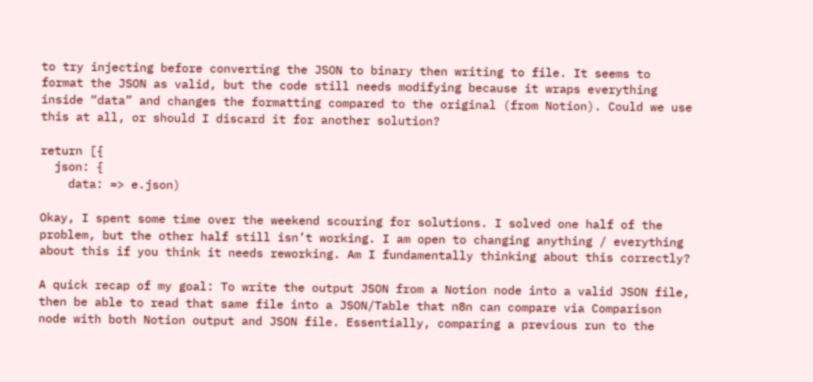to try injecting before converting the JSON to binary then writing to file. It seems to format the JSON as valid, but the code still needs modifying because it wraps everything inside “data” and changes the formatting compared to the original (from Notion). Could we use this at all, or should I discard it for another solution?

return [{
  json: {
    data: => e.json)

Okay, I spent some time over the weekend scouring for solutions. I solved one half of the problem, but the other half still isn’t working. I am open to changing anything / everything about this if you think it needs reworking. Am I fundamentally thinking about this correctly?

A quick recap of my goal: To write the output JSON from a Notion node into a valid JSON file, then be able to read that same file into a JSON/Table that n8n can compare via Comparison node with both Notion output and JSON file. Essentially, comparing a previous run to the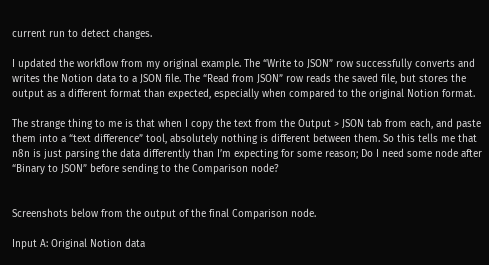current run to detect changes.

I updated the workflow from my original example. The “Write to JSON” row successfully converts and writes the Notion data to a JSON file. The “Read from JSON” row reads the saved file, but stores the output as a different format than expected, especially when compared to the original Notion format.

The strange thing to me is that when I copy the text from the Output > JSON tab from each, and paste them into a “text difference” tool, absolutely nothing is different between them. So this tells me that n8n is just parsing the data differently than I’m expecting for some reason; Do I need some node after “Binary to JSON” before sending to the Comparison node?


Screenshots below from the output of the final Comparison node.

Input A: Original Notion data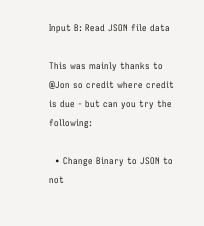Input B: Read JSON file data

This was mainly thanks to @Jon so credit where credit is due - but can you try the following:

  • Change Binary to JSON to not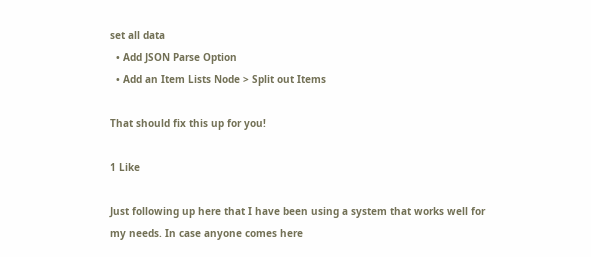set all data
  • Add JSON Parse Option
  • Add an Item Lists Node > Split out Items

That should fix this up for you!

1 Like

Just following up here that I have been using a system that works well for my needs. In case anyone comes here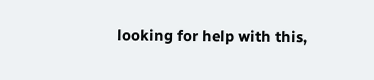looking for help with this,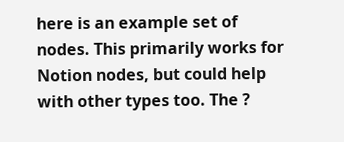here is an example set of nodes. This primarily works for Notion nodes, but could help with other types too. The ?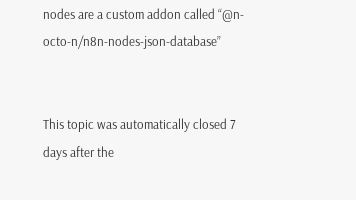nodes are a custom addon called “@n-octo-n/n8n-nodes-json-database”


This topic was automatically closed 7 days after the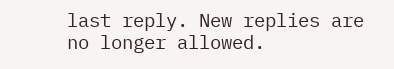last reply. New replies are no longer allowed.